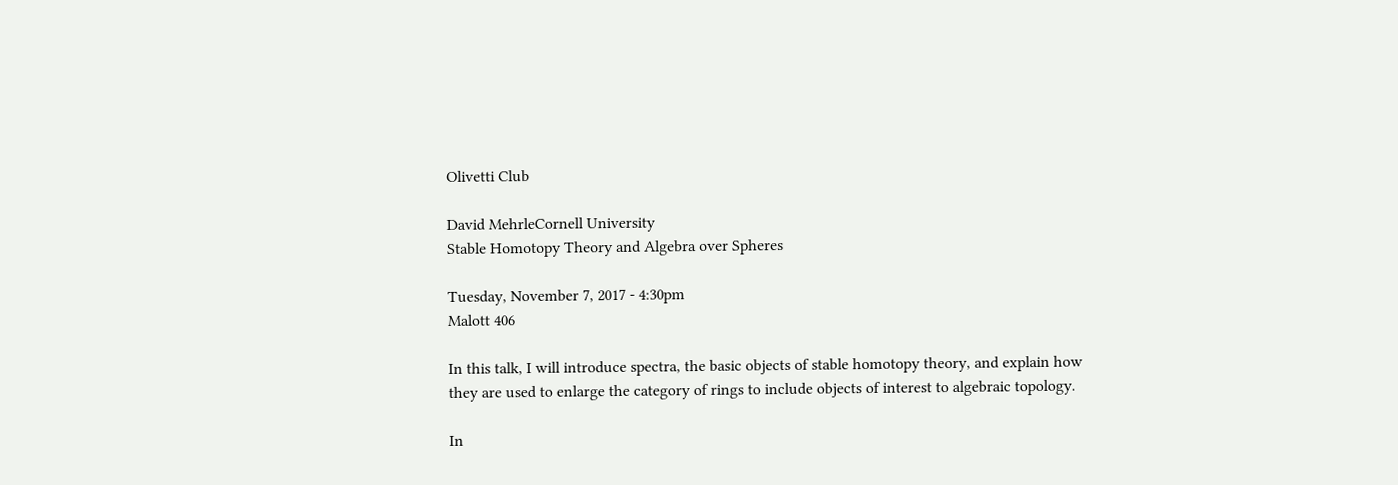Olivetti Club

David MehrleCornell University
Stable Homotopy Theory and Algebra over Spheres

Tuesday, November 7, 2017 - 4:30pm
Malott 406

In this talk, I will introduce spectra, the basic objects of stable homotopy theory, and explain how they are used to enlarge the category of rings to include objects of interest to algebraic topology.

In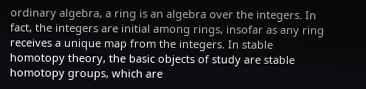ordinary algebra, a ring is an algebra over the integers. In fact, the integers are initial among rings, insofar as any ring receives a unique map from the integers. In stable homotopy theory, the basic objects of study are stable homotopy groups, which are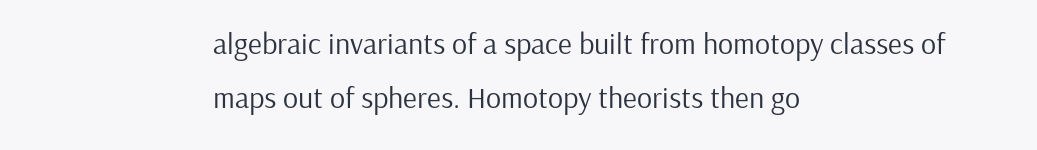algebraic invariants of a space built from homotopy classes of maps out of spheres. Homotopy theorists then go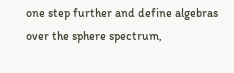one step further and define algebras over the sphere spectrum,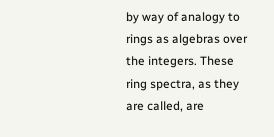by way of analogy to rings as algebras over the integers. These ring spectra, as they are called, are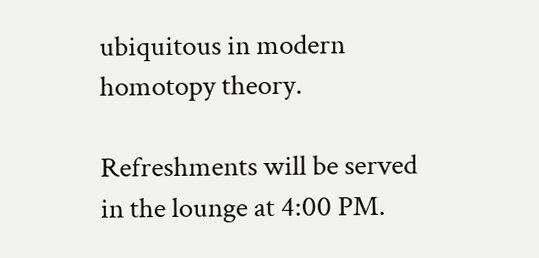ubiquitous in modern homotopy theory.

Refreshments will be served in the lounge at 4:00 PM.